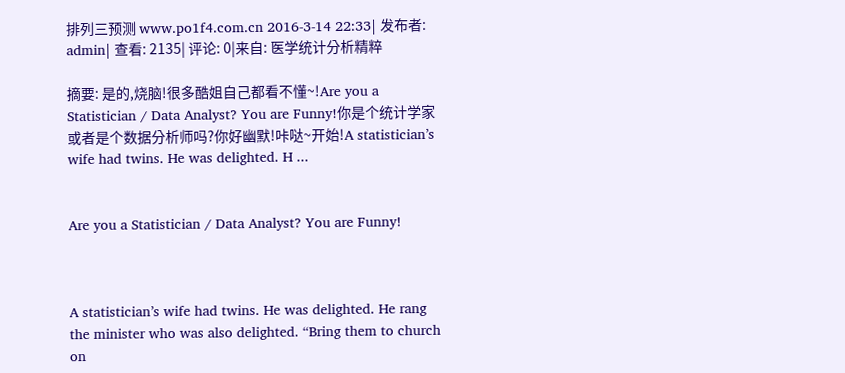排列三预测 www.po1f4.com.cn 2016-3-14 22:33| 发布者: admin| 查看: 2135| 评论: 0|来自: 医学统计分析精粹

摘要: 是的,烧脑!很多酷姐自己都看不懂~!Are you a Statistician / Data Analyst? You are Funny!你是个统计学家或者是个数据分析师吗?你好幽默!咔哒~开始!A statistician’s wife had twins. He was delighted. H ...


Are you a Statistician / Data Analyst? You are Funny!



A statistician’s wife had twins. He was delighted. He rang the minister who was also delighted. “Bring them to church on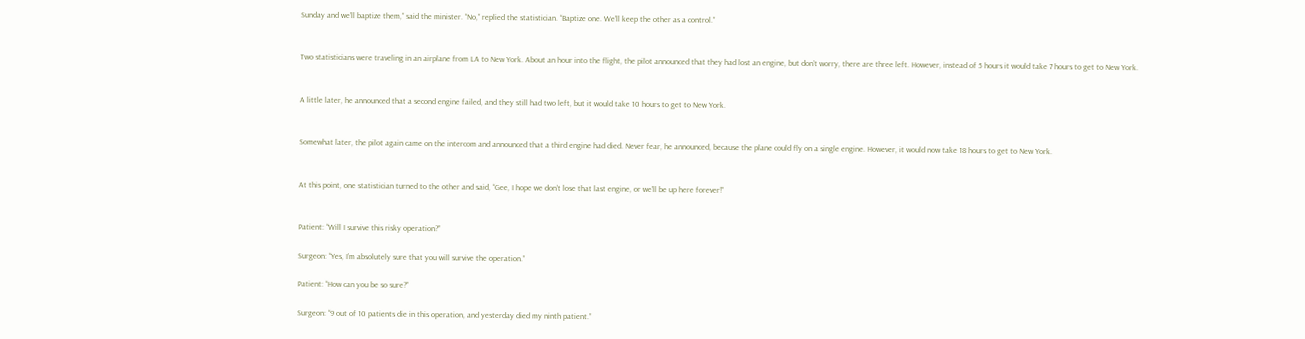Sunday and we’ll baptize them,” said the minister. “No,” replied the statistician. “Baptize one. We’ll keep the other as a control.”


Two statisticians were traveling in an airplane from LA to New York. About an hour into the flight, the pilot announced that they had lost an engine, but don’t worry, there are three left. However, instead of 5 hours it would take 7 hours to get to New York.


A little later, he announced that a second engine failed, and they still had two left, but it would take 10 hours to get to New York.


Somewhat later, the pilot again came on the intercom and announced that a third engine had died. Never fear, he announced, because the plane could fly on a single engine. However, it would now take 18 hours to get to New York.


At this point, one statistician turned to the other and said, “Gee, I hope we don’t lose that last engine, or we’ll be up here forever!”


Patient: “Will I survive this risky operation?”

Surgeon: “Yes, I’m absolutely sure that you will survive the operation.”

Patient: “How can you be so sure?”

Surgeon: “9 out of 10 patients die in this operation, and yesterday died my ninth patient.”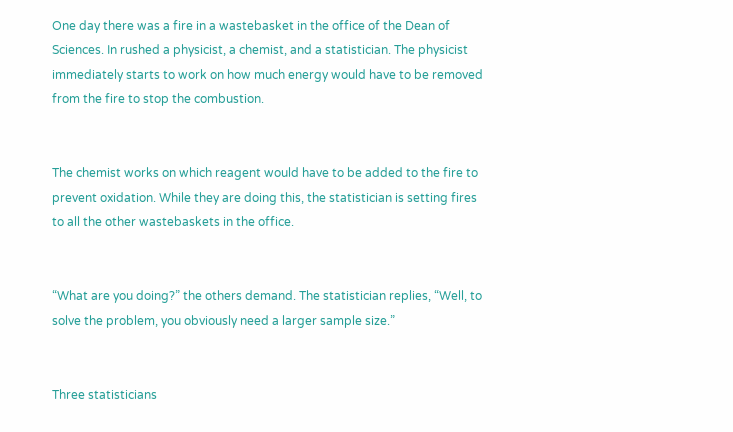One day there was a fire in a wastebasket in the office of the Dean of Sciences. In rushed a physicist, a chemist, and a statistician. The physicist immediately starts to work on how much energy would have to be removed from the fire to stop the combustion.


The chemist works on which reagent would have to be added to the fire to prevent oxidation. While they are doing this, the statistician is setting fires to all the other wastebaskets in the office.


“What are you doing?” the others demand. The statistician replies, “Well, to solve the problem, you obviously need a larger sample size.”


Three statisticians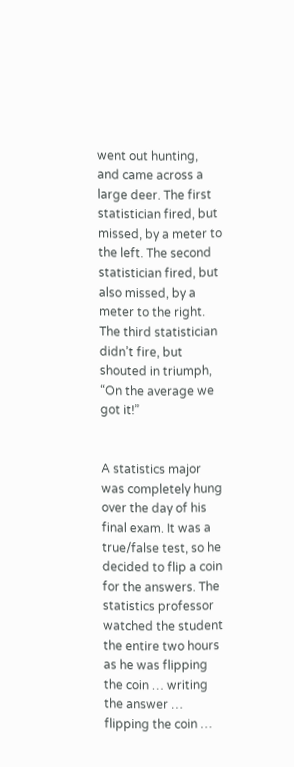went out hunting, and came across a large deer. The first statistician fired, but missed, by a meter to the left. The second statistician fired, but also missed, by a meter to the right. The third statistician didn’t fire, but shouted in triumph, “On the average we got it!”


A statistics major was completely hung over the day of his final exam. It was a true/false test, so he decided to flip a coin for the answers. The statistics professor watched the student the entire two hours as he was flipping the coin … writing the answer … flipping the coin …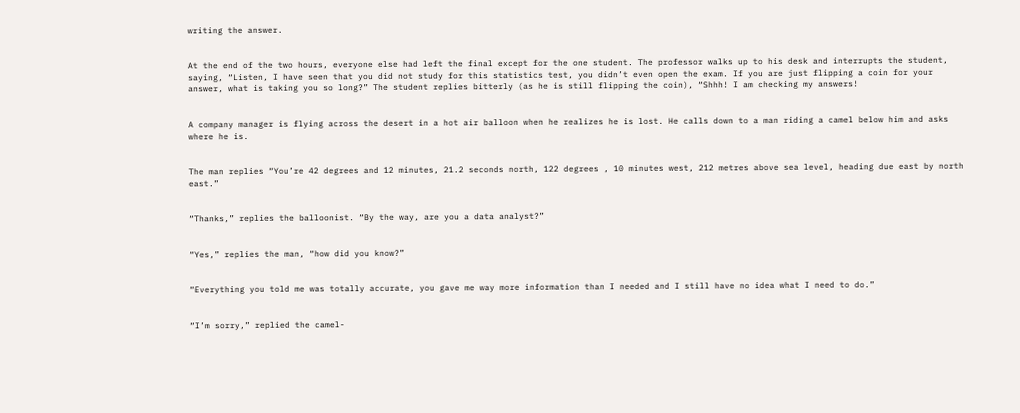writing the answer.


At the end of the two hours, everyone else had left the final except for the one student. The professor walks up to his desk and interrupts the student, saying, “Listen, I have seen that you did not study for this statistics test, you didn’t even open the exam. If you are just flipping a coin for your answer, what is taking you so long?” The student replies bitterly (as he is still flipping the coin), “Shhh! I am checking my answers!


A company manager is flying across the desert in a hot air balloon when he realizes he is lost. He calls down to a man riding a camel below him and asks where he is.


The man replies “You’re 42 degrees and 12 minutes, 21.2 seconds north, 122 degrees , 10 minutes west, 212 metres above sea level, heading due east by north east.”


“Thanks,” replies the balloonist. “By the way, are you a data analyst?”


“Yes,” replies the man, “how did you know?”


“Everything you told me was totally accurate, you gave me way more information than I needed and I still have no idea what I need to do.”


“I’m sorry,” replied the camel-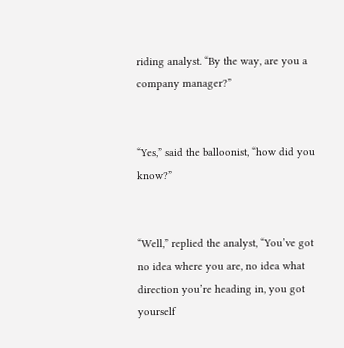riding analyst. “By the way, are you a company manager?”


“Yes,” said the balloonist, “how did you know?”


“Well,” replied the analyst, “You’ve got no idea where you are, no idea what direction you’re heading in, you got yourself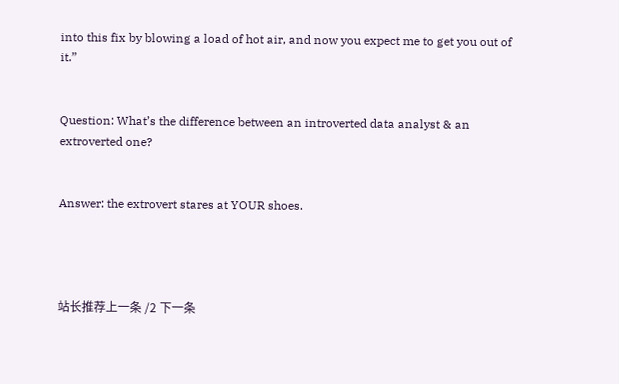into this fix by blowing a load of hot air, and now you expect me to get you out of it.”


Question: What’s the difference between an introverted data analyst & an extroverted one?


Answer: the extrovert stares at YOUR shoes.




站长推荐上一条 /2 下一条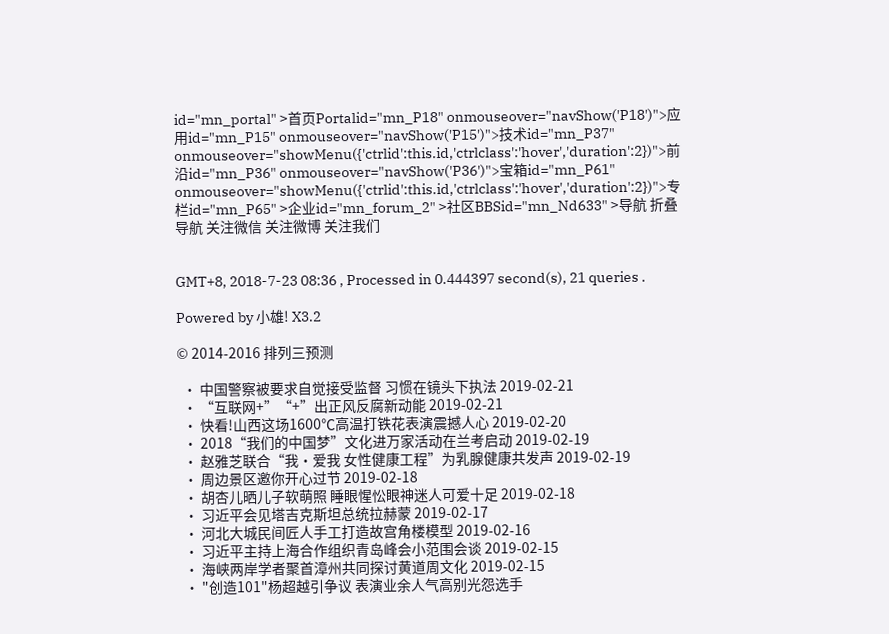id="mn_portal" >首页Portalid="mn_P18" onmouseover="navShow('P18')">应用id="mn_P15" onmouseover="navShow('P15')">技术id="mn_P37" onmouseover="showMenu({'ctrlid':this.id,'ctrlclass':'hover','duration':2})">前沿id="mn_P36" onmouseover="navShow('P36')">宝箱id="mn_P61" onmouseover="showMenu({'ctrlid':this.id,'ctrlclass':'hover','duration':2})">专栏id="mn_P65" >企业id="mn_forum_2" >社区BBSid="mn_Nd633" >导航 折叠导航 关注微信 关注微博 关注我们


GMT+8, 2018-7-23 08:36 , Processed in 0.444397 second(s), 21 queries .

Powered by 小雄! X3.2

© 2014-2016 排列三预测

  • 中国警察被要求自觉接受监督 习惯在镜头下执法 2019-02-21
  • “互联网+”“+”出正风反腐新动能 2019-02-21
  • 快看!山西这场1600℃高温打铁花表演震撼人心 2019-02-20
  • 2018“我们的中国梦”文化进万家活动在兰考启动 2019-02-19
  • 赵雅芝联合“我·爱我 女性健康工程”为乳腺健康共发声 2019-02-19
  • 周边景区邀你开心过节 2019-02-18
  • 胡杏儿晒儿子软萌照 睡眼惺忪眼神迷人可爱十足 2019-02-18
  • 习近平会见塔吉克斯坦总统拉赫蒙 2019-02-17
  • 河北大城民间匠人手工打造故宫角楼模型 2019-02-16
  • 习近平主持上海合作组织青岛峰会小范围会谈 2019-02-15
  • 海峡两岸学者聚首漳州共同探讨黄道周文化 2019-02-15
  • "创造101"杨超越引争议 表演业余人气高别光怨选手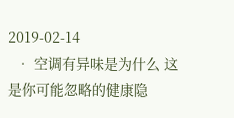2019-02-14
  • 空调有异味是为什么 这是你可能忽略的健康隐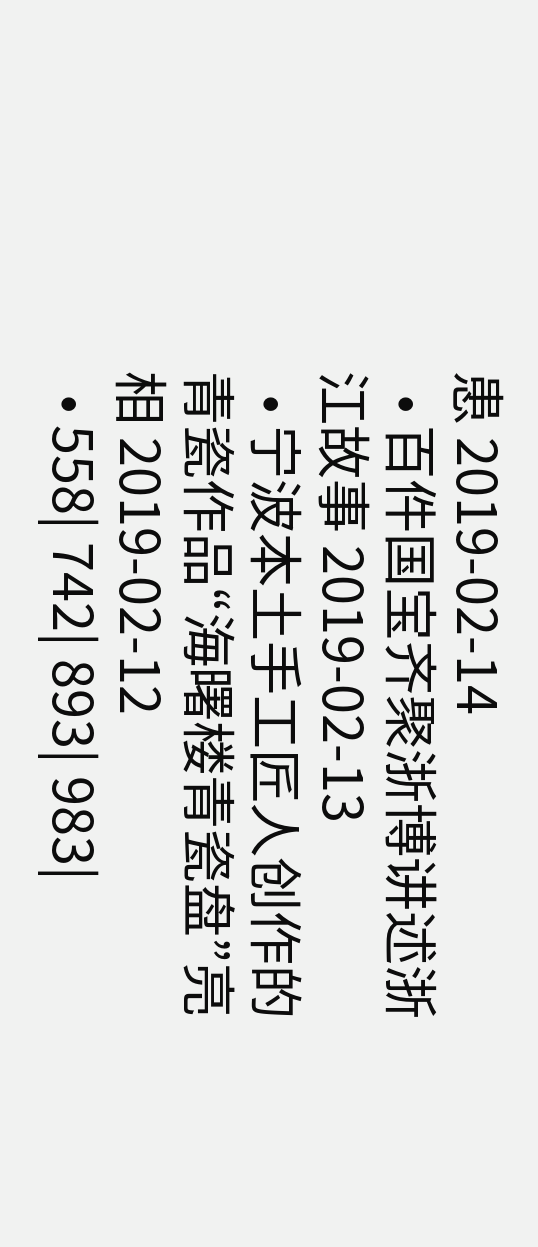患 2019-02-14
  • 百件国宝齐聚浙博讲述浙江故事 2019-02-13
  • 宁波本土手工匠人创作的青瓷作品“海曙楼青瓷盘”亮相 2019-02-12
  • 558| 742| 893| 983|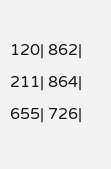120| 862| 211| 864| 655| 726|